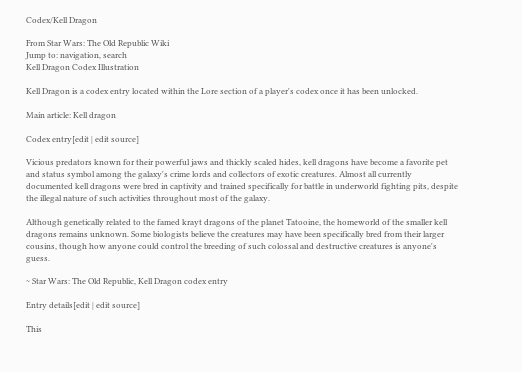Codex/Kell Dragon

From Star Wars: The Old Republic Wiki
Jump to: navigation, search
Kell Dragon Codex Illustration

Kell Dragon is a codex entry located within the Lore section of a player's codex once it has been unlocked.

Main article: Kell dragon

Codex entry[edit | edit source]

Vicious predators known for their powerful jaws and thickly scaled hides, kell dragons have become a favorite pet and status symbol among the galaxy's crime lords and collectors of exotic creatures. Almost all currently documented kell dragons were bred in captivity and trained specifically for battle in underworld fighting pits, despite the illegal nature of such activities throughout most of the galaxy.

Although genetically related to the famed krayt dragons of the planet Tatooine, the homeworld of the smaller kell dragons remains unknown. Some biologists believe the creatures may have been specifically bred from their larger cousins, though how anyone could control the breeding of such colossal and destructive creatures is anyone's guess.

~ Star Wars: The Old Republic, Kell Dragon codex entry

Entry details[edit | edit source]

This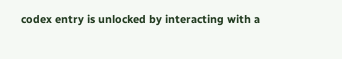codex entry is unlocked by interacting with a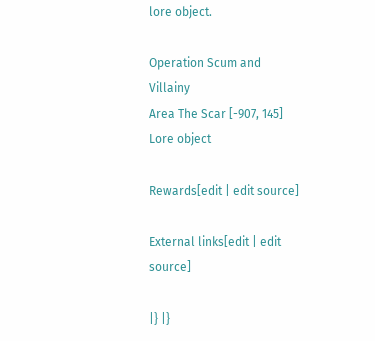lore object.

Operation Scum and Villainy
Area The Scar [-907, 145]
Lore object

Rewards[edit | edit source]

External links[edit | edit source]

|} |}